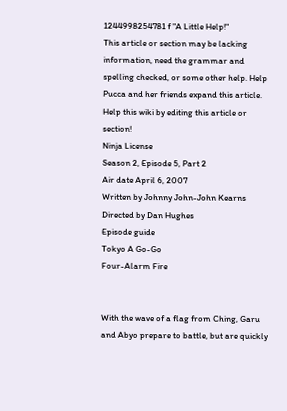1244998254781 f "A Little Help!"
This article or section may be lacking information, need the grammar and spelling checked, or some other help. Help Pucca and her friends expand this article.
Help this wiki by editing this article or section!
Ninja License
Season 2, Episode 5, Part 2
Air date April 6, 2007
Written by Johnny John-John Kearns
Directed by Dan Hughes
Episode guide
Tokyo A Go-Go
Four-Alarm Fire


With the wave of a flag from Ching, Garu and Abyo prepare to battle, but are quickly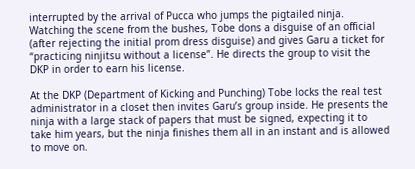interrupted by the arrival of Pucca who jumps the pigtailed ninja. Watching the scene from the bushes, Tobe dons a disguise of an official (after rejecting the initial prom dress disguise) and gives Garu a ticket for “practicing ninjitsu without a license”. He directs the group to visit the DKP in order to earn his license.

At the DKP (Department of Kicking and Punching) Tobe locks the real test administrator in a closet then invites Garu’s group inside. He presents the ninja with a large stack of papers that must be signed, expecting it to take him years, but the ninja finishes them all in an instant and is allowed to move on.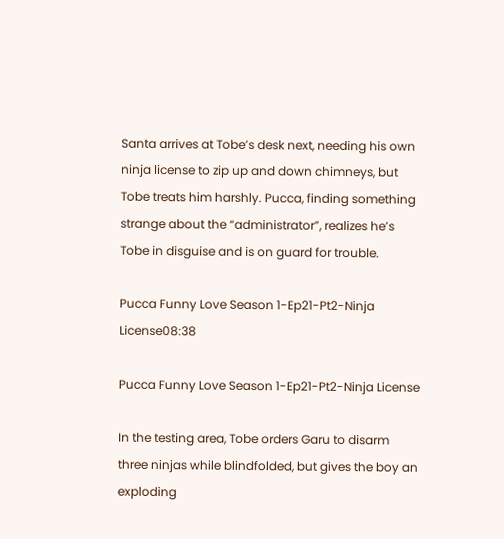Santa arrives at Tobe’s desk next, needing his own ninja license to zip up and down chimneys, but Tobe treats him harshly. Pucca, finding something strange about the “administrator”, realizes he’s Tobe in disguise and is on guard for trouble.

Pucca Funny Love Season 1-Ep21-Pt2-Ninja License08:38

Pucca Funny Love Season 1-Ep21-Pt2-Ninja License

In the testing area, Tobe orders Garu to disarm three ninjas while blindfolded, but gives the boy an exploding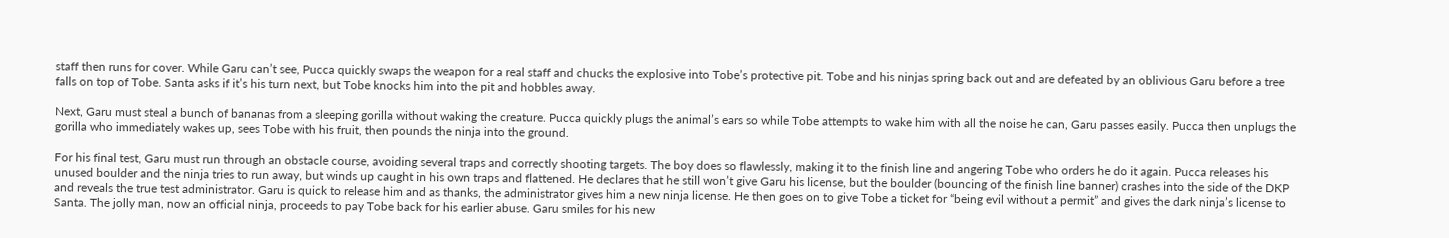staff then runs for cover. While Garu can’t see, Pucca quickly swaps the weapon for a real staff and chucks the explosive into Tobe’s protective pit. Tobe and his ninjas spring back out and are defeated by an oblivious Garu before a tree falls on top of Tobe. Santa asks if it’s his turn next, but Tobe knocks him into the pit and hobbles away.

Next, Garu must steal a bunch of bananas from a sleeping gorilla without waking the creature. Pucca quickly plugs the animal’s ears so while Tobe attempts to wake him with all the noise he can, Garu passes easily. Pucca then unplugs the gorilla who immediately wakes up, sees Tobe with his fruit, then pounds the ninja into the ground.

For his final test, Garu must run through an obstacle course, avoiding several traps and correctly shooting targets. The boy does so flawlessly, making it to the finish line and angering Tobe who orders he do it again. Pucca releases his unused boulder and the ninja tries to run away, but winds up caught in his own traps and flattened. He declares that he still won’t give Garu his license, but the boulder (bouncing of the finish line banner) crashes into the side of the DKP and reveals the true test administrator. Garu is quick to release him and as thanks, the administrator gives him a new ninja license. He then goes on to give Tobe a ticket for “being evil without a permit” and gives the dark ninja’s license to Santa. The jolly man, now an official ninja, proceeds to pay Tobe back for his earlier abuse. Garu smiles for his new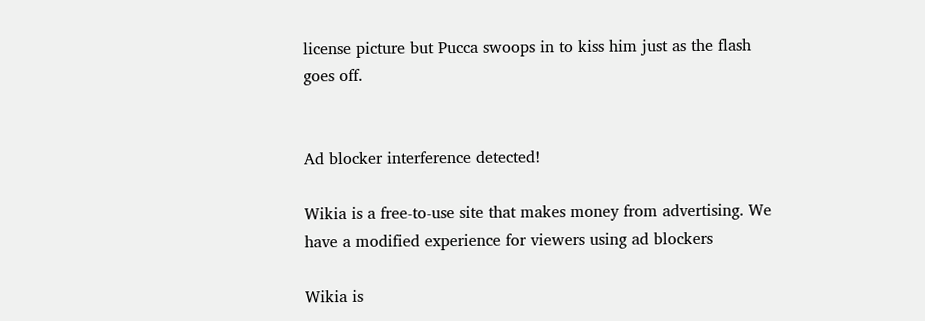license picture but Pucca swoops in to kiss him just as the flash goes off.


Ad blocker interference detected!

Wikia is a free-to-use site that makes money from advertising. We have a modified experience for viewers using ad blockers

Wikia is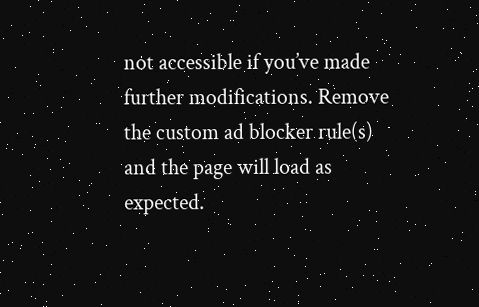not accessible if you’ve made further modifications. Remove the custom ad blocker rule(s) and the page will load as expected.